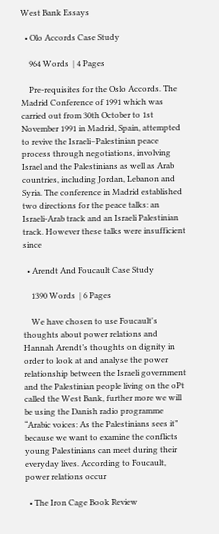West Bank Essays

  • Olo Accords Case Study

    964 Words  | 4 Pages

    Pre-requisites for the Oslo Accords. The Madrid Conference of 1991 which was carried out from 30th October to 1st November 1991 in Madrid, Spain, attempted to revive the Israeli–Palestinian peace process through negotiations, involving Israel and the Palestinians as well as Arab countries, including Jordan, Lebanon and Syria. The conference in Madrid established two directions for the peace talks: an Israeli-Arab track and an Israeli Palestinian track. However these talks were insufficient since

  • Arendt And Foucault Case Study

    1390 Words  | 6 Pages

    We have chosen to use Foucault's thoughts about power relations and Hannah Arendt’s thoughts on dignity in order to look at and analyse the power relationship between the Israeli government and the Palestinian people living on the oPt called the West Bank, further more we will be using the Danish radio programme “Arabic voices: As the Palestinians sees it” because we want to examine the conflicts young Palestinians can meet during their everyday lives. According to Foucault, power relations occur

  • The Iron Cage Book Review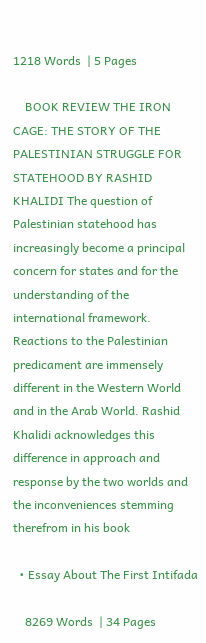1218 Words  | 5 Pages

    BOOK REVIEW THE IRON CAGE: THE STORY OF THE PALESTINIAN STRUGGLE FOR STATEHOOD BY RASHID KHALIDI The question of Palestinian statehood has increasingly become a principal concern for states and for the understanding of the international framework. Reactions to the Palestinian predicament are immensely different in the Western World and in the Arab World. Rashid Khalidi acknowledges this difference in approach and response by the two worlds and the inconveniences stemming therefrom in his book

  • Essay About The First Intifada

    8269 Words  | 34 Pages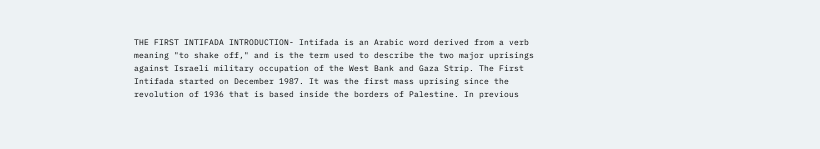THE FIRST INTIFADA INTRODUCTION- Intifada is an Arabic word derived from a verb meaning "to shake off," and is the term used to describe the two major uprisings against Israeli military occupation of the West Bank and Gaza Strip. The First Intifada started on December 1987. It was the first mass uprising since the revolution of 1936 that is based inside the borders of Palestine. In previous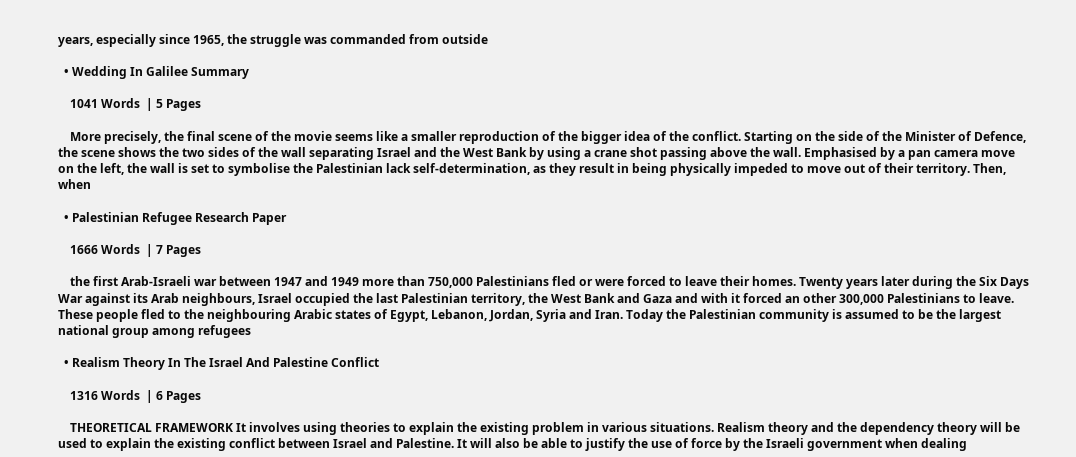years, especially since 1965, the struggle was commanded from outside

  • Wedding In Galilee Summary

    1041 Words  | 5 Pages

    More precisely, the final scene of the movie seems like a smaller reproduction of the bigger idea of the conflict. Starting on the side of the Minister of Defence, the scene shows the two sides of the wall separating Israel and the West Bank by using a crane shot passing above the wall. Emphasised by a pan camera move on the left, the wall is set to symbolise the Palestinian lack self-determination, as they result in being physically impeded to move out of their territory. Then, when

  • Palestinian Refugee Research Paper

    1666 Words  | 7 Pages

    the first Arab-Israeli war between 1947 and 1949 more than 750,000 Palestinians fled or were forced to leave their homes. Twenty years later during the Six Days War against its Arab neighbours, Israel occupied the last Palestinian territory, the West Bank and Gaza and with it forced an other 300,000 Palestinians to leave. These people fled to the neighbouring Arabic states of Egypt, Lebanon, Jordan, Syria and Iran. Today the Palestinian community is assumed to be the largest national group among refugees

  • Realism Theory In The Israel And Palestine Conflict

    1316 Words  | 6 Pages

    THEORETICAL FRAMEWORK It involves using theories to explain the existing problem in various situations. Realism theory and the dependency theory will be used to explain the existing conflict between Israel and Palestine. It will also be able to justify the use of force by the Israeli government when dealing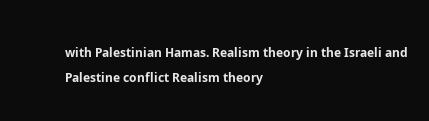with Palestinian Hamas. Realism theory in the Israeli and Palestine conflict Realism theory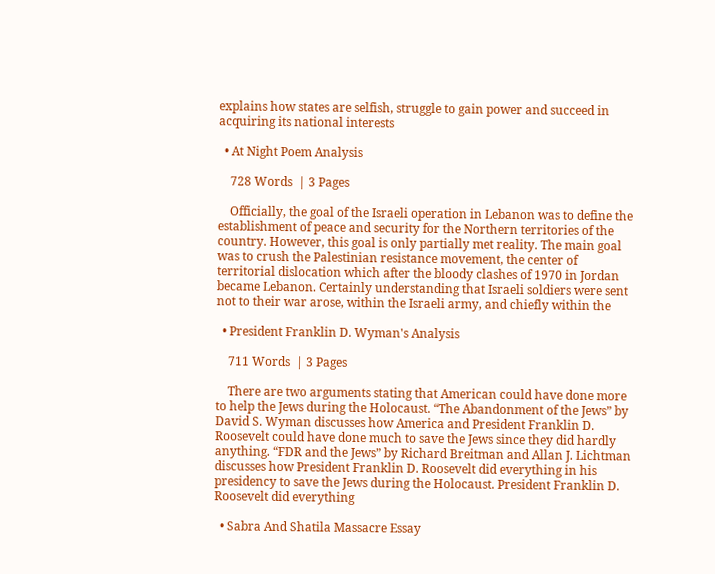explains how states are selfish, struggle to gain power and succeed in acquiring its national interests

  • At Night Poem Analysis

    728 Words  | 3 Pages

    Officially, the goal of the Israeli operation in Lebanon was to define the establishment of peace and security for the Northern territories of the country. However, this goal is only partially met reality. The main goal was to crush the Palestinian resistance movement, the center of territorial dislocation which after the bloody clashes of 1970 in Jordan became Lebanon. Certainly understanding that Israeli soldiers were sent not to their war arose, within the Israeli army, and chiefly within the

  • President Franklin D. Wyman's Analysis

    711 Words  | 3 Pages

    There are two arguments stating that American could have done more to help the Jews during the Holocaust. “The Abandonment of the Jews” by David S. Wyman discusses how America and President Franklin D. Roosevelt could have done much to save the Jews since they did hardly anything. “FDR and the Jews” by Richard Breitman and Allan J. Lichtman discusses how President Franklin D. Roosevelt did everything in his presidency to save the Jews during the Holocaust. President Franklin D. Roosevelt did everything

  • Sabra And Shatila Massacre Essay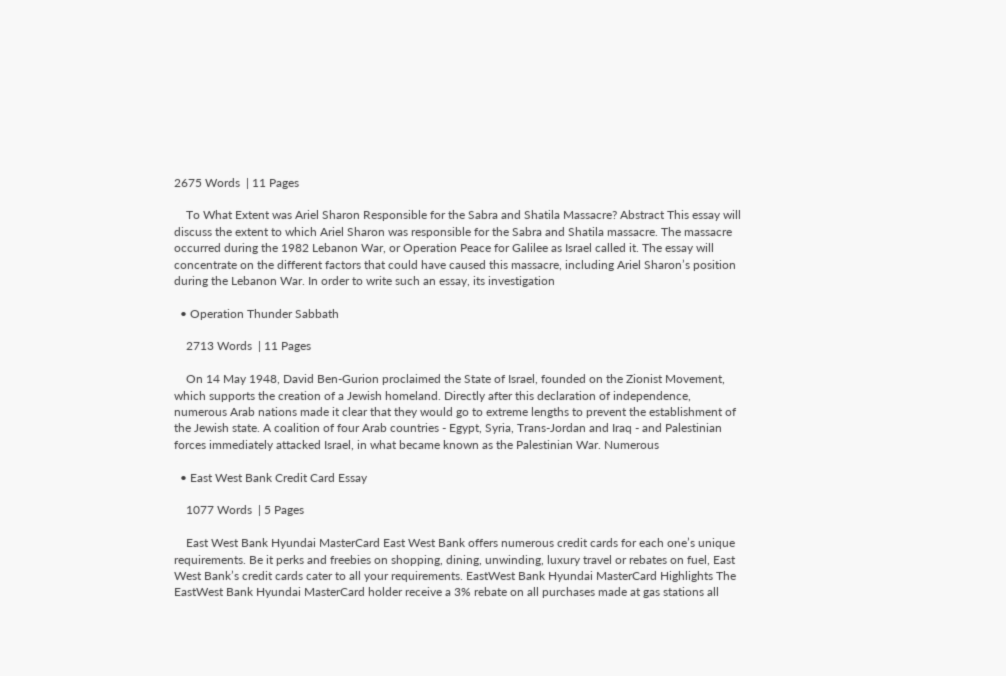2675 Words  | 11 Pages

    To What Extent was Ariel Sharon Responsible for the Sabra and Shatila Massacre? Abstract This essay will discuss the extent to which Ariel Sharon was responsible for the Sabra and Shatila massacre. The massacre occurred during the 1982 Lebanon War, or Operation Peace for Galilee as Israel called it. The essay will concentrate on the different factors that could have caused this massacre, including Ariel Sharon’s position during the Lebanon War. In order to write such an essay, its investigation

  • Operation Thunder Sabbath

    2713 Words  | 11 Pages

    On 14 May 1948, David Ben-Gurion proclaimed the State of Israel, founded on the Zionist Movement, which supports the creation of a Jewish homeland. Directly after this declaration of independence, numerous Arab nations made it clear that they would go to extreme lengths to prevent the establishment of the Jewish state. A coalition of four Arab countries - Egypt, Syria, Trans-Jordan and Iraq - and Palestinian forces immediately attacked Israel, in what became known as the Palestinian War. Numerous

  • East West Bank Credit Card Essay

    1077 Words  | 5 Pages

    East West Bank Hyundai MasterCard East West Bank offers numerous credit cards for each one’s unique requirements. Be it perks and freebies on shopping, dining, unwinding, luxury travel or rebates on fuel, East West Bank’s credit cards cater to all your requirements. EastWest Bank Hyundai MasterCard Highlights The EastWest Bank Hyundai MasterCard holder receive a 3% rebate on all purchases made at gas stations all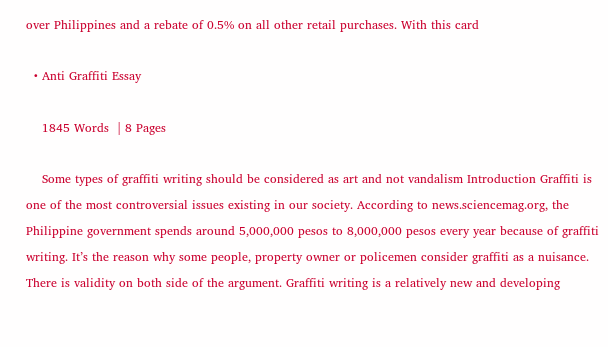over Philippines and a rebate of 0.5% on all other retail purchases. With this card

  • Anti Graffiti Essay

    1845 Words  | 8 Pages

    Some types of graffiti writing should be considered as art and not vandalism Introduction Graffiti is one of the most controversial issues existing in our society. According to news.sciencemag.org, the Philippine government spends around 5,000,000 pesos to 8,000,000 pesos every year because of graffiti writing. It’s the reason why some people, property owner or policemen consider graffiti as a nuisance. There is validity on both side of the argument. Graffiti writing is a relatively new and developing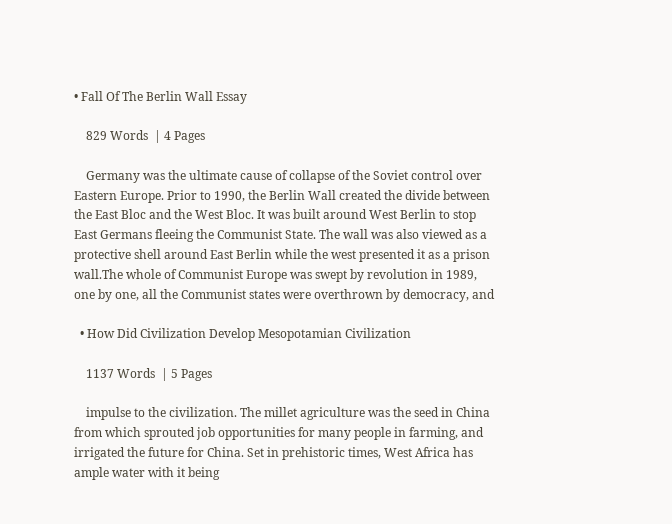• Fall Of The Berlin Wall Essay

    829 Words  | 4 Pages

    Germany was the ultimate cause of collapse of the Soviet control over Eastern Europe. Prior to 1990, the Berlin Wall created the divide between the East Bloc and the West Bloc. It was built around West Berlin to stop East Germans fleeing the Communist State. The wall was also viewed as a protective shell around East Berlin while the west presented it as a prison wall.The whole of Communist Europe was swept by revolution in 1989, one by one, all the Communist states were overthrown by democracy, and

  • How Did Civilization Develop Mesopotamian Civilization

    1137 Words  | 5 Pages

    impulse to the civilization. The millet agriculture was the seed in China from which sprouted job opportunities for many people in farming, and irrigated the future for China. Set in prehistoric times, West Africa has ample water with it being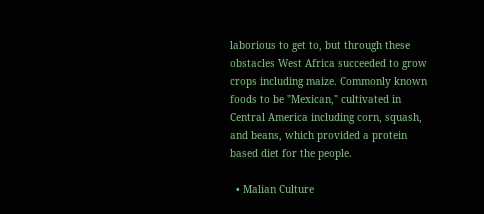laborious to get to, but through these obstacles West Africa succeeded to grow crops including maize. Commonly known foods to be "Mexican," cultivated in Central America including corn, squash, and beans, which provided a protein based diet for the people.

  • Malian Culture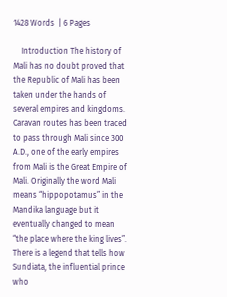1428 Words  | 6 Pages

    Introduction The history of Mali has no doubt proved that the Republic of Mali has been taken under the hands of several empires and kingdoms. Caravan routes has been traced to pass through Mali since 300 A.D., one of the early empires from Mali is the Great Empire of Mali. Originally the word Mali means “hippopotamus” in the Mandika language but it eventually changed to mean “the place where the king lives”. There is a legend that tells how Sundiata, the influential prince who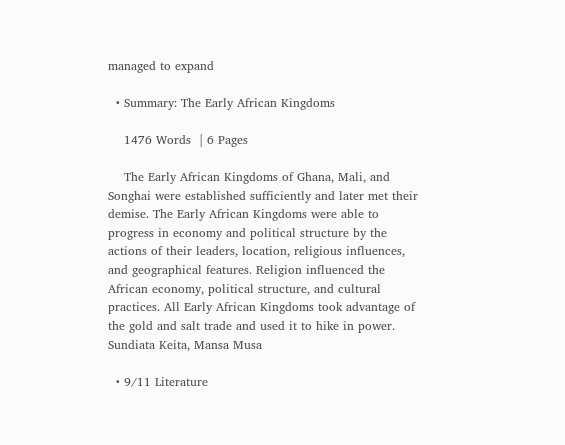managed to expand

  • Summary: The Early African Kingdoms

    1476 Words  | 6 Pages

    The Early African Kingdoms of Ghana, Mali, and Songhai were established sufficiently and later met their demise. The Early African Kingdoms were able to progress in economy and political structure by the actions of their leaders, location, religious influences, and geographical features. Religion influenced the African economy, political structure, and cultural practices. All Early African Kingdoms took advantage of the gold and salt trade and used it to hike in power. Sundiata Keita, Mansa Musa

  • 9/11 Literature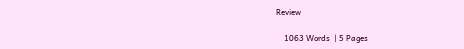Review

    1063 Words  | 5 Pages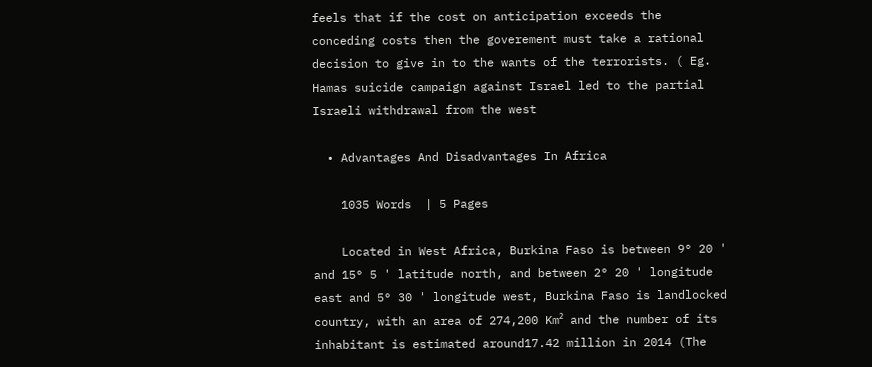feels that if the cost on anticipation exceeds the conceding costs then the goverement must take a rational decision to give in to the wants of the terrorists. ( Eg. Hamas suicide campaign against Israel led to the partial Israeli withdrawal from the west

  • Advantages And Disadvantages In Africa

    1035 Words  | 5 Pages

    Located in West Africa, Burkina Faso is between 9° 20 ' and 15° 5 ' latitude north, and between 2° 20 ' longitude east and 5° 30 ' longitude west, Burkina Faso is landlocked country, with an area of 274,200 Km² and the number of its inhabitant is estimated around17.42 million in 2014 (The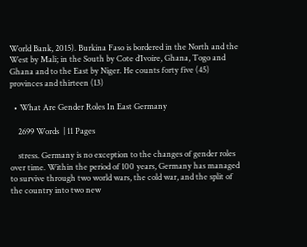World Bank, 2015). Burkina Faso is bordered in the North and the West by Mali; in the South by Cote d’Ivoire, Ghana, Togo and Ghana and to the East by Niger. He counts forty five (45) provinces and thirteen (13)

  • What Are Gender Roles In East Germany

    2699 Words  | 11 Pages

    stress. Germany is no exception to the changes of gender roles over time. Within the period of 100 years, Germany has managed to survive through two world wars, the cold war, and the split of the country into two new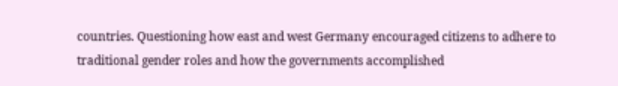countries. Questioning how east and west Germany encouraged citizens to adhere to traditional gender roles and how the governments accomplished